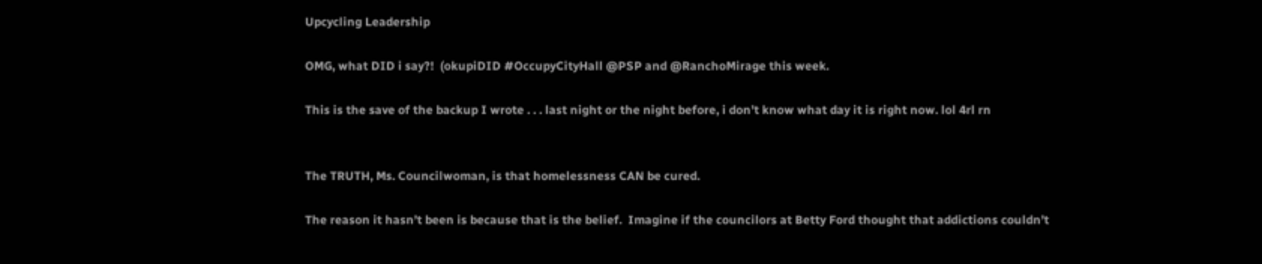Upcycling Leadership

OMG, what DID i say?!  (okupiDID #OccupyCityHall @PSP and @RanchoMirage this week.

This is the save of the backup I wrote . . . last night or the night before, i don’t know what day it is right now. lol 4rl rn


The TRUTH, Ms. Councilwoman, is that homelessness CAN be cured.

The reason it hasn’t been is because that is the belief.  Imagine if the councilors at Betty Ford thought that addictions couldn’t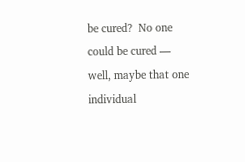be cured?  No one could be cured — well, maybe that one individual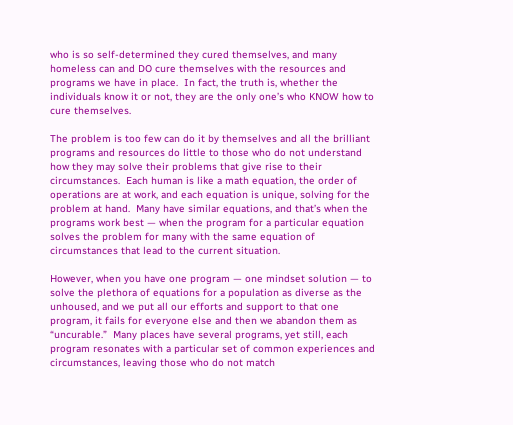who is so self-determined they cured themselves, and many homeless can and DO cure themselves with the resources and programs we have in place.  In fact, the truth is, whether the individuals know it or not, they are the only one’s who KNOW how to cure themselves.

The problem is too few can do it by themselves and all the brilliant programs and resources do little to those who do not understand how they may solve their problems that give rise to their circumstances.  Each human is like a math equation, the order of operations are at work, and each equation is unique, solving for the problem at hand.  Many have similar equations, and that’s when the programs work best — when the program for a particular equation solves the problem for many with the same equation of circumstances that lead to the current situation.

However, when you have one program — one mindset solution — to solve the plethora of equations for a population as diverse as the unhoused, and we put all our efforts and support to that one program, it fails for everyone else and then we abandon them as “uncurable.”  Many places have several programs, yet still, each program resonates with a particular set of common experiences and circumstances, leaving those who do not match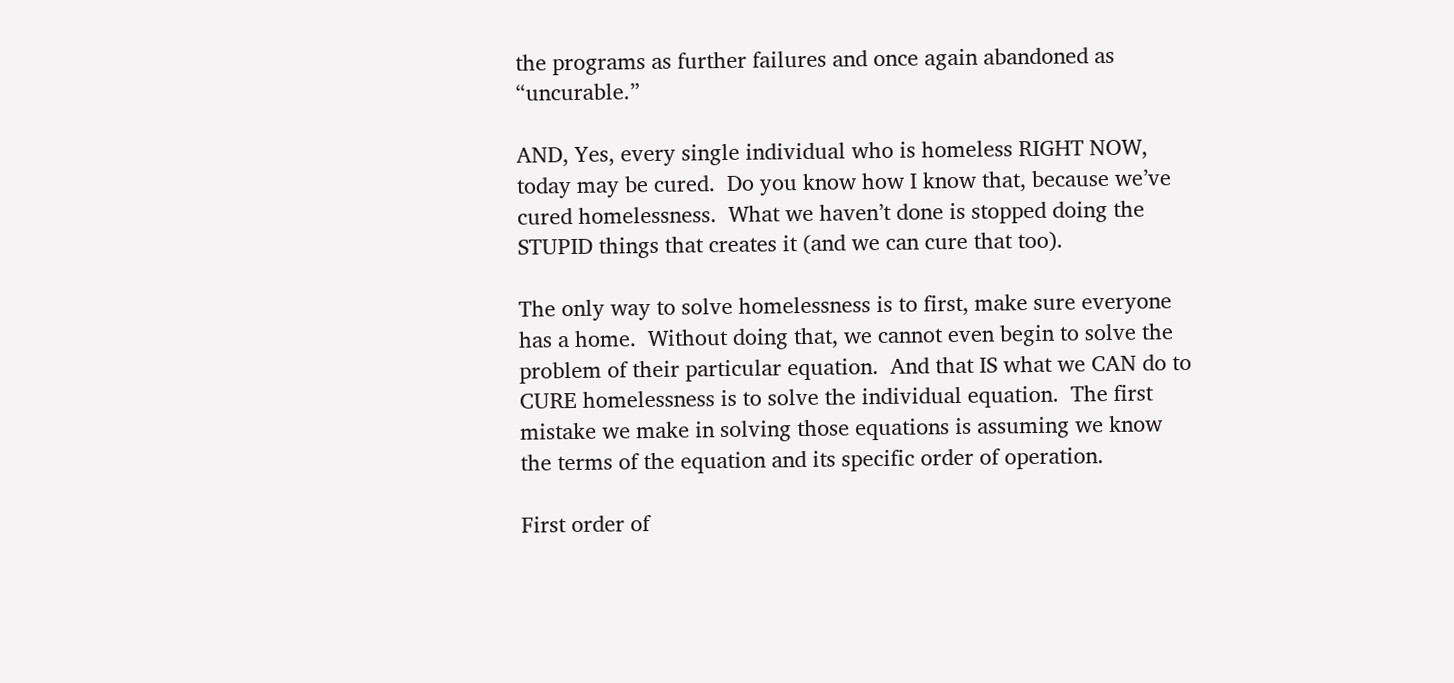the programs as further failures and once again abandoned as “uncurable.”

AND, Yes, every single individual who is homeless RIGHT NOW, today may be cured.  Do you know how I know that, because we’ve cured homelessness.  What we haven’t done is stopped doing the STUPID things that creates it (and we can cure that too).

The only way to solve homelessness is to first, make sure everyone has a home.  Without doing that, we cannot even begin to solve the problem of their particular equation.  And that IS what we CAN do to CURE homelessness is to solve the individual equation.  The first mistake we make in solving those equations is assuming we know the terms of the equation and its specific order of operation.

First order of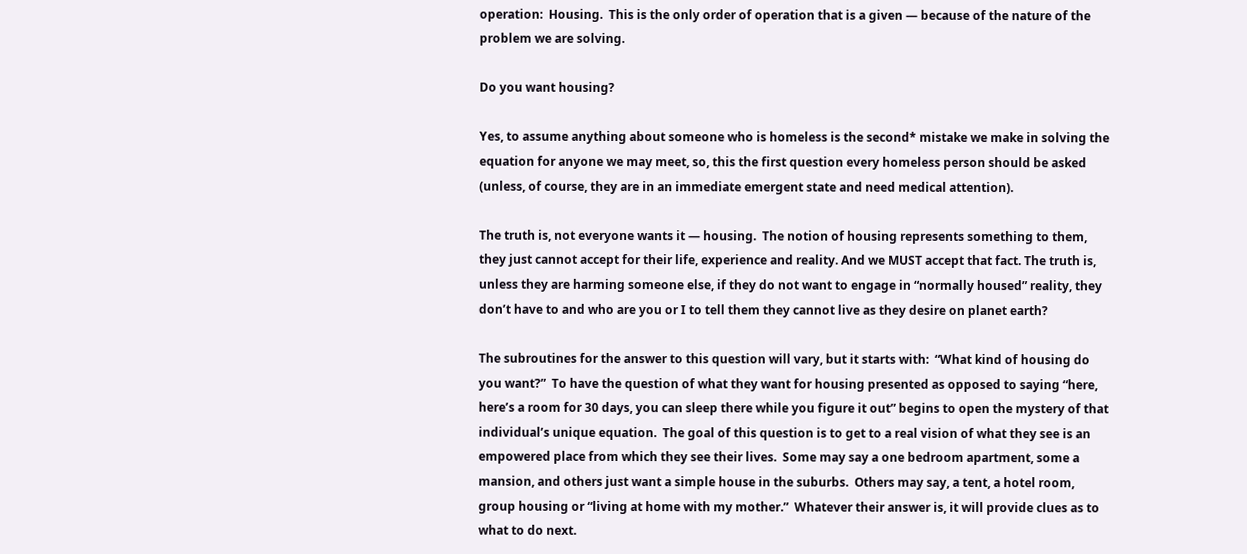operation:  Housing.  This is the only order of operation that is a given — because of the nature of the problem we are solving.

Do you want housing?

Yes, to assume anything about someone who is homeless is the second* mistake we make in solving the equation for anyone we may meet, so, this the first question every homeless person should be asked (unless, of course, they are in an immediate emergent state and need medical attention).

The truth is, not everyone wants it — housing.  The notion of housing represents something to them, they just cannot accept for their life, experience and reality. And we MUST accept that fact. The truth is, unless they are harming someone else, if they do not want to engage in “normally housed” reality, they don’t have to and who are you or I to tell them they cannot live as they desire on planet earth?

The subroutines for the answer to this question will vary, but it starts with:  “What kind of housing do you want?”  To have the question of what they want for housing presented as opposed to saying “here, here’s a room for 30 days, you can sleep there while you figure it out” begins to open the mystery of that individual’s unique equation.  The goal of this question is to get to a real vision of what they see is an empowered place from which they see their lives.  Some may say a one bedroom apartment, some a mansion, and others just want a simple house in the suburbs.  Others may say, a tent, a hotel room, group housing or “living at home with my mother.”  Whatever their answer is, it will provide clues as to what to do next.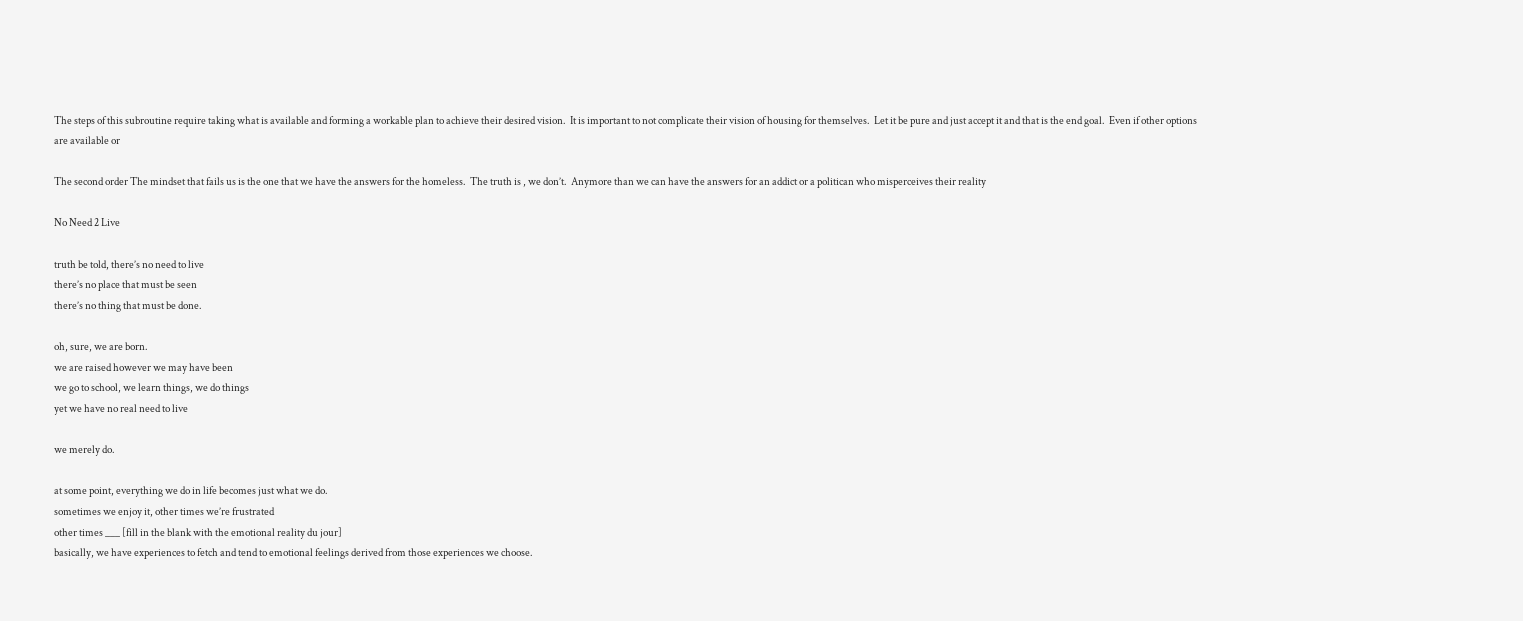The steps of this subroutine require taking what is available and forming a workable plan to achieve their desired vision.  It is important to not complicate their vision of housing for themselves.  Let it be pure and just accept it and that is the end goal.  Even if other options are available or

The second order The mindset that fails us is the one that we have the answers for the homeless.  The truth is , we don’t.  Anymore than we can have the answers for an addict or a politican who misperceives their reality

No Need 2 Live

truth be told, there’s no need to live
there’s no place that must be seen
there’s no thing that must be done.

oh, sure, we are born.
we are raised however we may have been
we go to school, we learn things, we do things
yet we have no real need to live

we merely do.

at some point, everything we do in life becomes just what we do.
sometimes we enjoy it, other times we’re frustrated
other times ___ [fill in the blank with the emotional reality du jour]
basically, we have experiences to fetch and tend to emotional feelings derived from those experiences we choose.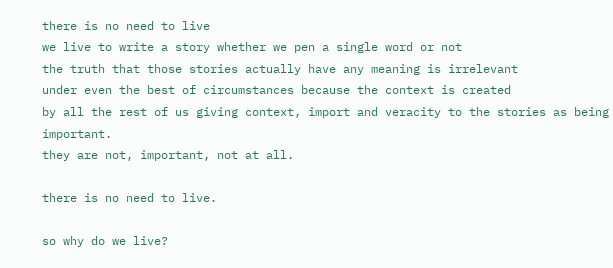there is no need to live
we live to write a story whether we pen a single word or not
the truth that those stories actually have any meaning is irrelevant
under even the best of circumstances because the context is created
by all the rest of us giving context, import and veracity to the stories as being important.
they are not, important, not at all.

there is no need to live.

so why do we live?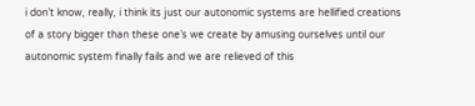i don’t know, really, i think its just our autonomic systems are hellified creations of a story bigger than these one’s we create by amusing ourselves until our autonomic system finally fails and we are relieved of this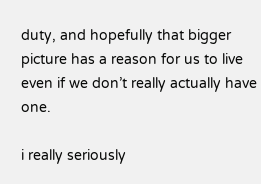duty, and hopefully that bigger picture has a reason for us to live even if we don’t really actually have one.

i really seriously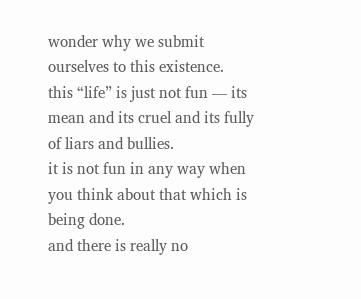wonder why we submit ourselves to this existence.
this “life” is just not fun — its mean and its cruel and its fully of liars and bullies.
it is not fun in any way when you think about that which is being done.
and there is really no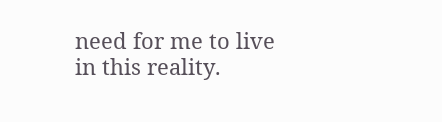need for me to live in this reality.